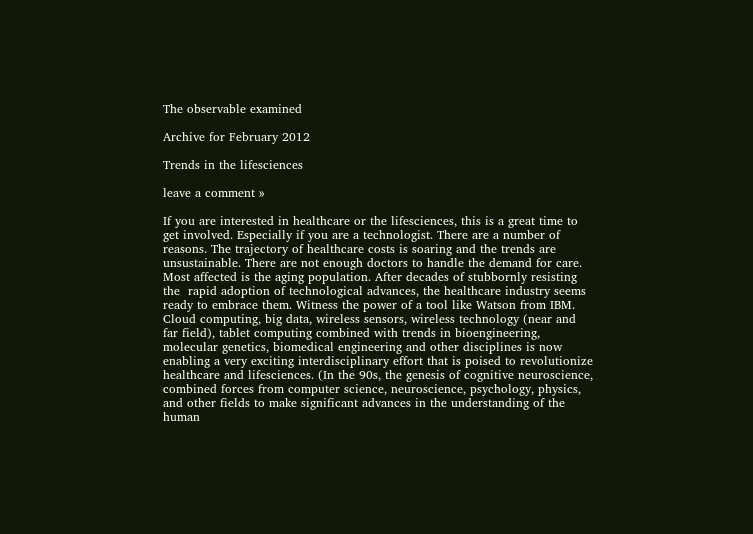The observable examined

Archive for February 2012

Trends in the lifesciences

leave a comment »

If you are interested in healthcare or the lifesciences, this is a great time to get involved. Especially if you are a technologist. There are a number of reasons. The trajectory of healthcare costs is soaring and the trends are unsustainable. There are not enough doctors to handle the demand for care. Most affected is the aging population. After decades of stubbornly resisting the  rapid adoption of technological advances, the healthcare industry seems ready to embrace them. Witness the power of a tool like Watson from IBM. Cloud computing, big data, wireless sensors, wireless technology (near and far field), tablet computing combined with trends in bioengineering, molecular genetics, biomedical engineering and other disciplines is now enabling a very exciting interdisciplinary effort that is poised to revolutionize healthcare and lifesciences. (In the 90s, the genesis of cognitive neuroscience,  combined forces from computer science, neuroscience, psychology, physics, and other fields to make significant advances in the understanding of the human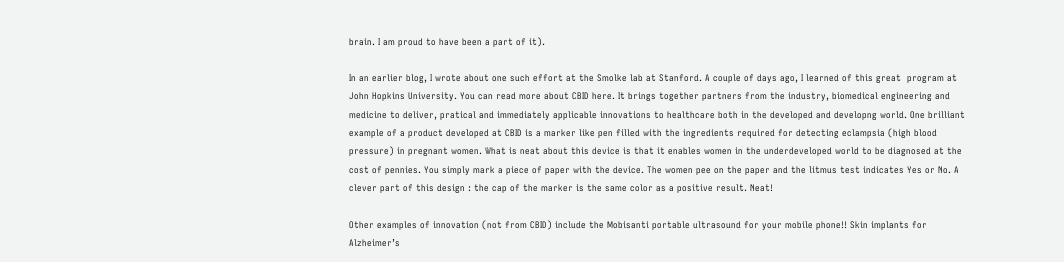brain. I am proud to have been a part of it).

In an earlier blog, I wrote about one such effort at the Smolke lab at Stanford. A couple of days ago, I learned of this great  program at John Hopkins University. You can read more about CBID here. It brings together partners from the industry, biomedical engineering and medicine to deliver, pratical and immediately applicable innovations to healthcare both in the developed and developng world. One brilliant example of a product developed at CBID is a marker like pen filled with the ingredients required for detecting eclampsia (high blood pressure) in pregnant women. What is neat about this device is that it enables women in the underdeveloped world to be diagnosed at the cost of pennies. You simply mark a piece of paper with the device. The women pee on the paper and the litmus test indicates Yes or No. A clever part of this design : the cap of the marker is the same color as a positive result. Neat!

Other examples of innovation (not from CBID) include the Mobisanti portable ultrasound for your mobile phone!! Skin implants for Alzheimer’s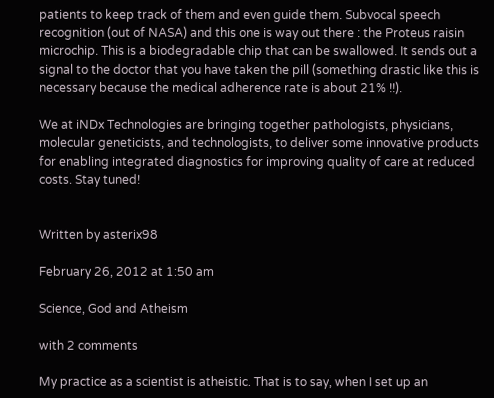patients to keep track of them and even guide them. Subvocal speech recognition (out of NASA) and this one is way out there : the Proteus raisin microchip. This is a biodegradable chip that can be swallowed. It sends out a signal to the doctor that you have taken the pill (something drastic like this is necessary because the medical adherence rate is about 21% !!).

We at iNDx Technologies are bringing together pathologists, physicians, molecular geneticists, and technologists, to deliver some innovative products for enabling integrated diagnostics for improving quality of care at reduced costs. Stay tuned!


Written by asterix98

February 26, 2012 at 1:50 am

Science, God and Atheism

with 2 comments

My practice as a scientist is atheistic. That is to say, when I set up an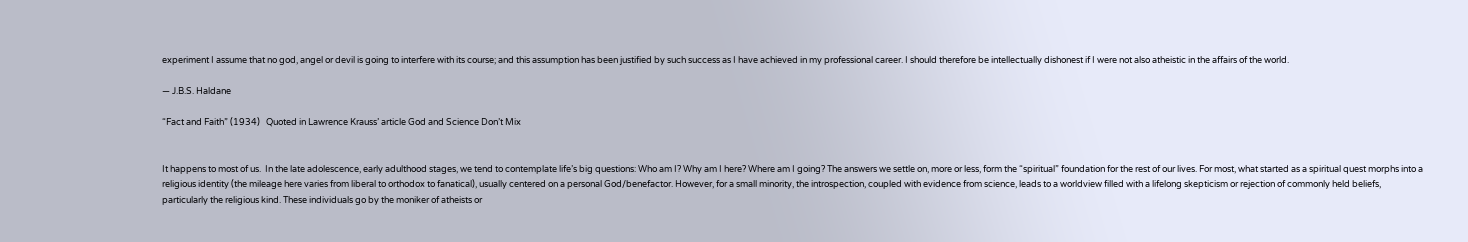experiment I assume that no god, angel or devil is going to interfere with its course; and this assumption has been justified by such success as I have achieved in my professional career. I should therefore be intellectually dishonest if I were not also atheistic in the affairs of the world.

— J.B.S. Haldane

“Fact and Faith” (1934)   Quoted in Lawrence Krauss’ article God and Science Don’t Mix


It happens to most of us.  In the late adolescence, early adulthood stages, we tend to contemplate life’s big questions: Who am I? Why am I here? Where am I going? The answers we settle on, more or less, form the “spiritual” foundation for the rest of our lives. For most, what started as a spiritual quest morphs into a religious identity (the mileage here varies from liberal to orthodox to fanatical), usually centered on a personal God/benefactor. However, for a small minority, the introspection, coupled with evidence from science, leads to a worldview filled with a lifelong skepticism or rejection of commonly held beliefs, particularly the religious kind. These individuals go by the moniker of atheists or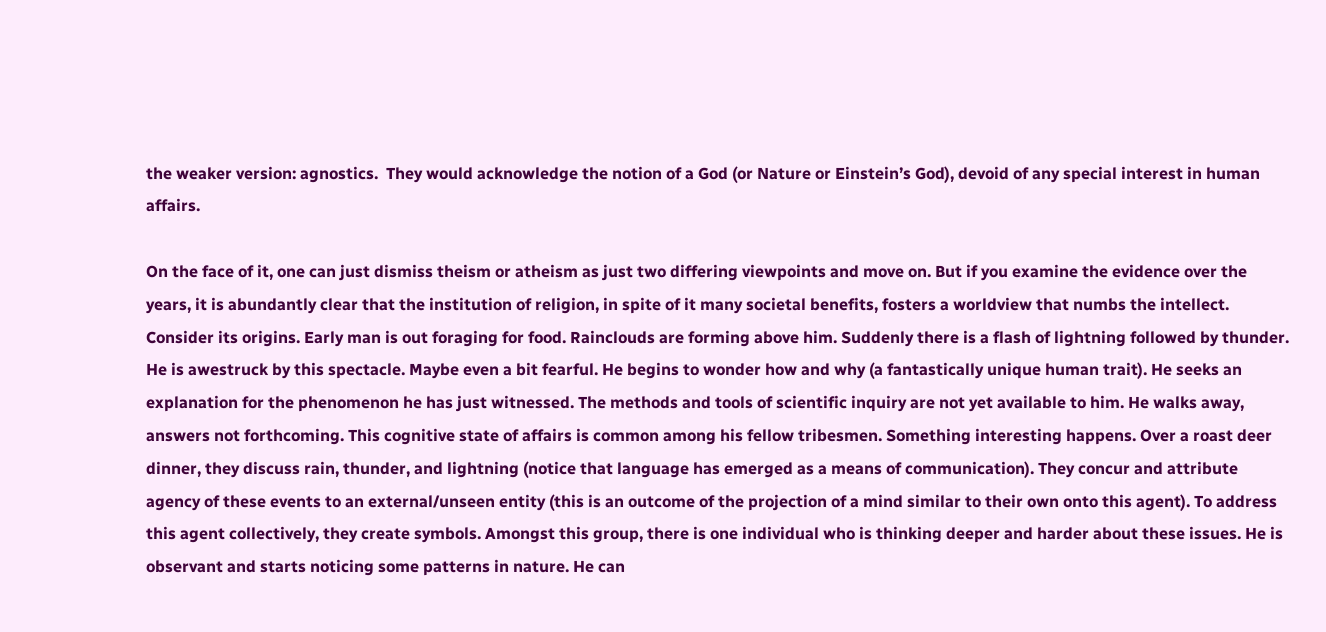the weaker version: agnostics.  They would acknowledge the notion of a God (or Nature or Einstein’s God), devoid of any special interest in human affairs.

On the face of it, one can just dismiss theism or atheism as just two differing viewpoints and move on. But if you examine the evidence over the years, it is abundantly clear that the institution of religion, in spite of it many societal benefits, fosters a worldview that numbs the intellect. Consider its origins. Early man is out foraging for food. Rainclouds are forming above him. Suddenly there is a flash of lightning followed by thunder. He is awestruck by this spectacle. Maybe even a bit fearful. He begins to wonder how and why (a fantastically unique human trait). He seeks an explanation for the phenomenon he has just witnessed. The methods and tools of scientific inquiry are not yet available to him. He walks away, answers not forthcoming. This cognitive state of affairs is common among his fellow tribesmen. Something interesting happens. Over a roast deer dinner, they discuss rain, thunder, and lightning (notice that language has emerged as a means of communication). They concur and attribute agency of these events to an external/unseen entity (this is an outcome of the projection of a mind similar to their own onto this agent). To address this agent collectively, they create symbols. Amongst this group, there is one individual who is thinking deeper and harder about these issues. He is observant and starts noticing some patterns in nature. He can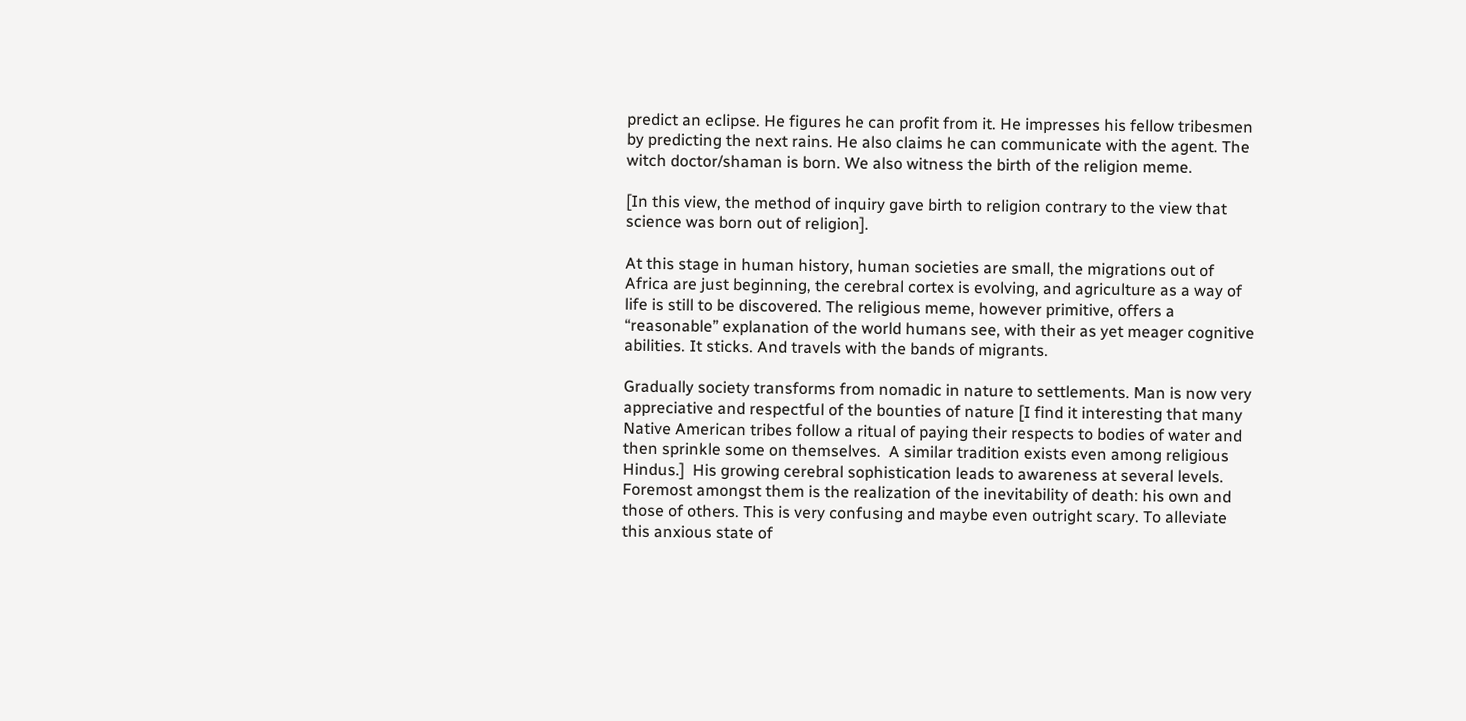predict an eclipse. He figures he can profit from it. He impresses his fellow tribesmen by predicting the next rains. He also claims he can communicate with the agent. The witch doctor/shaman is born. We also witness the birth of the religion meme.

[In this view, the method of inquiry gave birth to religion contrary to the view that science was born out of religion].

At this stage in human history, human societies are small, the migrations out of Africa are just beginning, the cerebral cortex is evolving, and agriculture as a way of life is still to be discovered. The religious meme, however primitive, offers a “reasonable” explanation of the world humans see, with their as yet meager cognitive abilities. It sticks. And travels with the bands of migrants.

Gradually society transforms from nomadic in nature to settlements. Man is now very appreciative and respectful of the bounties of nature [I find it interesting that many Native American tribes follow a ritual of paying their respects to bodies of water and then sprinkle some on themselves.  A similar tradition exists even among religious Hindus.]  His growing cerebral sophistication leads to awareness at several levels. Foremost amongst them is the realization of the inevitability of death: his own and those of others. This is very confusing and maybe even outright scary. To alleviate this anxious state of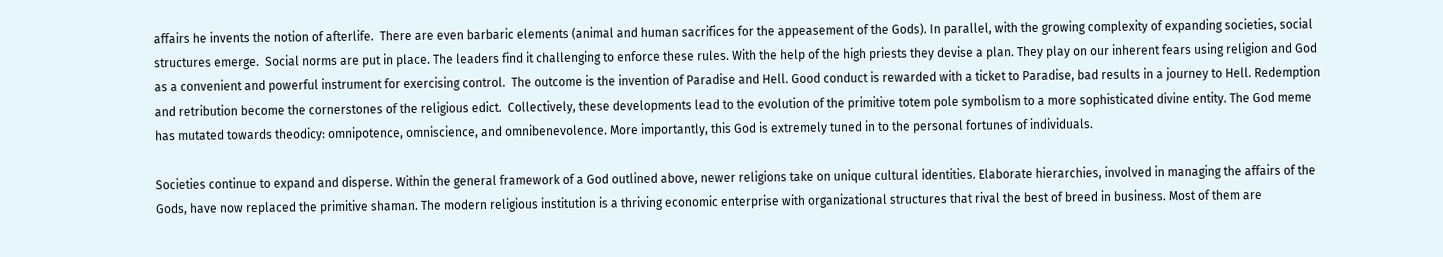affairs he invents the notion of afterlife.  There are even barbaric elements (animal and human sacrifices for the appeasement of the Gods). In parallel, with the growing complexity of expanding societies, social structures emerge.  Social norms are put in place. The leaders find it challenging to enforce these rules. With the help of the high priests they devise a plan. They play on our inherent fears using religion and God as a convenient and powerful instrument for exercising control.  The outcome is the invention of Paradise and Hell. Good conduct is rewarded with a ticket to Paradise, bad results in a journey to Hell. Redemption and retribution become the cornerstones of the religious edict.  Collectively, these developments lead to the evolution of the primitive totem pole symbolism to a more sophisticated divine entity. The God meme has mutated towards theodicy: omnipotence, omniscience, and omnibenevolence. More importantly, this God is extremely tuned in to the personal fortunes of individuals.

Societies continue to expand and disperse. Within the general framework of a God outlined above, newer religions take on unique cultural identities. Elaborate hierarchies, involved in managing the affairs of the Gods, have now replaced the primitive shaman. The modern religious institution is a thriving economic enterprise with organizational structures that rival the best of breed in business. Most of them are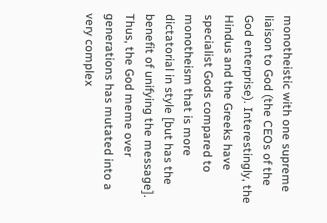monotheistic with one supreme liaison to God (the CEOs of the God enterprise). Interestingly, the Hindus and the Greeks have specialist Gods compared to monotheism that is more dictatorial in style [but has the benefit of unifying the message]. Thus, the God meme over generations has mutated into a very complex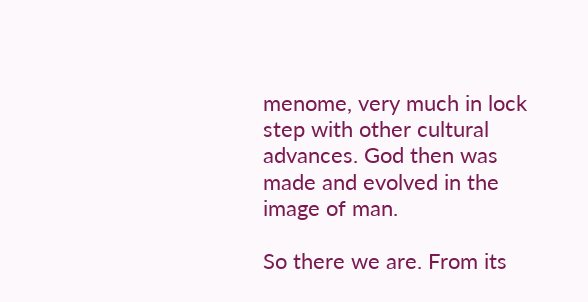menome, very much in lock step with other cultural advances. God then was made and evolved in the image of man.

So there we are. From its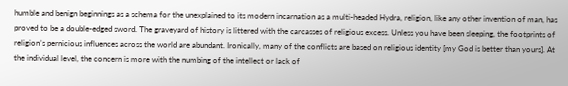humble and benign beginnings as a schema for the unexplained to its modern incarnation as a multi-headed Hydra, religion, like any other invention of man, has proved to be a double-edged sword. The graveyard of history is littered with the carcasses of religious excess. Unless you have been sleeping, the footprints of religion’s pernicious influences across the world are abundant. Ironically, many of the conflicts are based on religious identity [my God is better than yours]. At the individual level, the concern is more with the numbing of the intellect or lack of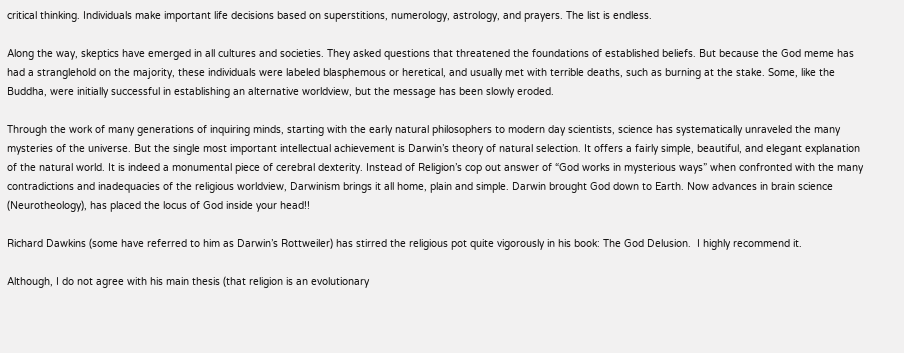critical thinking. Individuals make important life decisions based on superstitions, numerology, astrology, and prayers. The list is endless.

Along the way, skeptics have emerged in all cultures and societies. They asked questions that threatened the foundations of established beliefs. But because the God meme has had a stranglehold on the majority, these individuals were labeled blasphemous or heretical, and usually met with terrible deaths, such as burning at the stake. Some, like the Buddha, were initially successful in establishing an alternative worldview, but the message has been slowly eroded.

Through the work of many generations of inquiring minds, starting with the early natural philosophers to modern day scientists, science has systematically unraveled the many mysteries of the universe. But the single most important intellectual achievement is Darwin’s theory of natural selection. It offers a fairly simple, beautiful, and elegant explanation of the natural world. It is indeed a monumental piece of cerebral dexterity. Instead of Religion’s cop out answer of “God works in mysterious ways” when confronted with the many contradictions and inadequacies of the religious worldview, Darwinism brings it all home, plain and simple. Darwin brought God down to Earth. Now advances in brain science (Neurotheology), has placed the locus of God inside your head!!

Richard Dawkins (some have referred to him as Darwin’s Rottweiler) has stirred the religious pot quite vigorously in his book: The God Delusion.  I highly recommend it.

Although, I do not agree with his main thesis (that religion is an evolutionary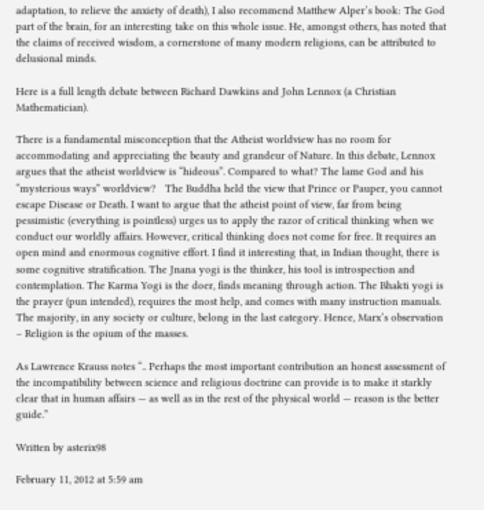adaptation, to relieve the anxiety of death), I also recommend Matthew Alper’s book: The God part of the brain, for an interesting take on this whole issue. He, amongst others, has noted that the claims of received wisdom, a cornerstone of many modern religions, can be attributed to delusional minds.

Here is a full length debate between Richard Dawkins and John Lennox (a Christian Mathematician).

There is a fundamental misconception that the Atheist worldview has no room for accommodating and appreciating the beauty and grandeur of Nature. In this debate, Lennox argues that the atheist worldview is “hideous”. Compared to what? The lame God and his “mysterious ways” worldview?   The Buddha held the view that Prince or Pauper, you cannot escape Disease or Death. I want to argue that the atheist point of view, far from being pessimistic (everything is pointless) urges us to apply the razor of critical thinking when we conduct our worldly affairs. However, critical thinking does not come for free. It requires an open mind and enormous cognitive effort. I find it interesting that, in Indian thought, there is some cognitive stratification. The Jnana yogi is the thinker, his tool is introspection and contemplation. The Karma Yogi is the doer, finds meaning through action. The Bhakti yogi is the prayer (pun intended), requires the most help, and comes with many instruction manuals. The majority, in any society or culture, belong in the last category. Hence, Marx’s observation – Religion is the opium of the masses.

As Lawrence Krauss notes “.. Perhaps the most important contribution an honest assessment of the incompatibility between science and religious doctrine can provide is to make it starkly clear that in human affairs — as well as in the rest of the physical world — reason is the better guide.”

Written by asterix98

February 11, 2012 at 5:59 am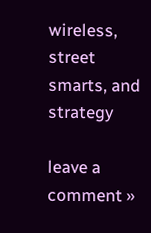wireless, street smarts, and strategy

leave a comment »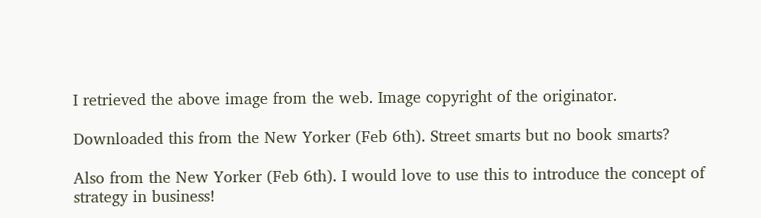I retrieved the above image from the web. Image copyright of the originator.

Downloaded this from the New Yorker (Feb 6th). Street smarts but no book smarts?

Also from the New Yorker (Feb 6th). I would love to use this to introduce the concept of strategy in business!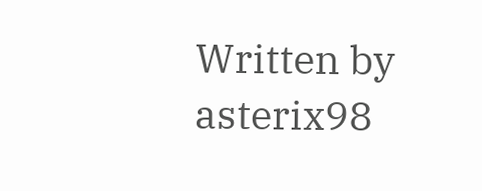Written by asterix98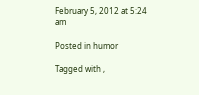February 5, 2012 at 5:24 am

Posted in humor

Tagged with ,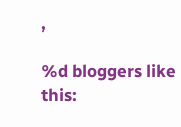,

%d bloggers like this: